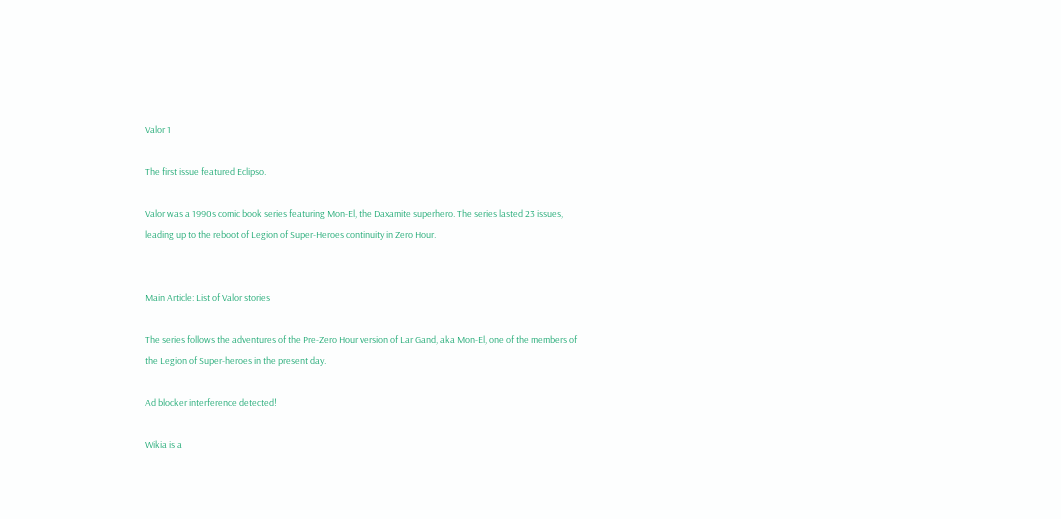Valor 1

The first issue featured Eclipso.

Valor was a 1990s comic book series featuring Mon-El, the Daxamite superhero. The series lasted 23 issues, leading up to the reboot of Legion of Super-Heroes continuity in Zero Hour.


Main Article: List of Valor stories

The series follows the adventures of the Pre-Zero Hour version of Lar Gand, aka Mon-El, one of the members of the Legion of Super-heroes in the present day.

Ad blocker interference detected!

Wikia is a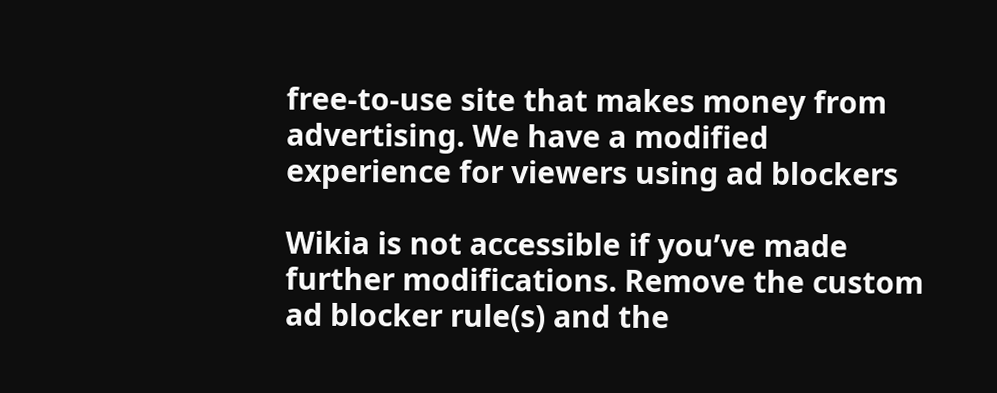free-to-use site that makes money from advertising. We have a modified experience for viewers using ad blockers

Wikia is not accessible if you’ve made further modifications. Remove the custom ad blocker rule(s) and the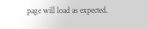page will load as expected.